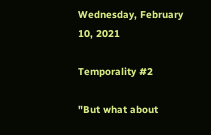Wednesday, February 10, 2021

Temporality #2

"But what about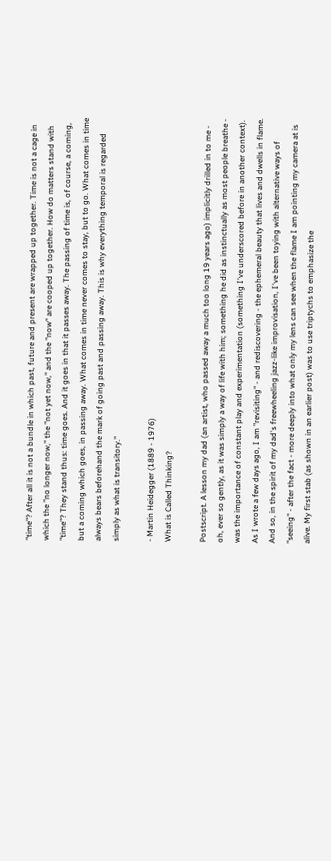"time"? After all it is not a bundle in which past, future and present are wrapped up together. Time is not a cage in which the "no longer now," the "not yet now," and the "now" are cooped up together. How do matters stand with "time"? They stand thus: time goes. And it goes in that it passes away. The passing of time is, of course, a coming, but a coming which goes, in passing away. What comes in time never comes to stay, but to go. What comes in time always bears beforehand the mark of going past and passing away. This is why everything temporal is regarded simply as what is transitory."

- Martin Heidegger (1889 - 1976)
What is Called Thinking?

Postscript. A lesson my dad (an artist, who passed away a much too long 19 years ago) implicitly drilled in to me - oh, ever so gently, as it was simply a way of life with him; something he did as instinctually as most people breathe - was the importance of constant play and experimentation (something I've underscored before in another context). As I wrote a few days ago, I am "revisiting" - and rediscovering - the ephemeral beauty that lives and dwells in flame. And so, in the spirit of my dad's freewheeling jazz-like improvisation, I've been toying with alternative ways of "seeing" - after the fact - more deeply into what only my lens can see when the flame I am pointing my camera at is alive. My first stab (as shown in an earlier post) was to use triptychs to emphasize the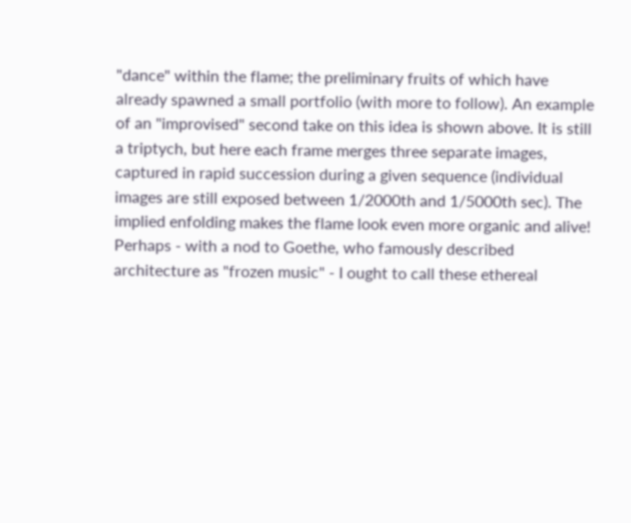"dance" within the flame; the preliminary fruits of which have already spawned a small portfolio (with more to follow). An example of an "improvised" second take on this idea is shown above. It is still a triptych, but here each frame merges three separate images, captured in rapid succession during a given sequence (individual images are still exposed between 1/2000th and 1/5000th sec). The implied enfolding makes the flame look even more organic and alive! Perhaps - with a nod to Goethe, who famously described architecture as "frozen music" - I ought to call these ethereal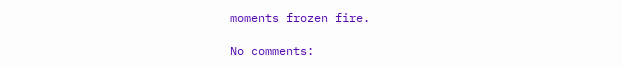moments frozen fire.

No comments: